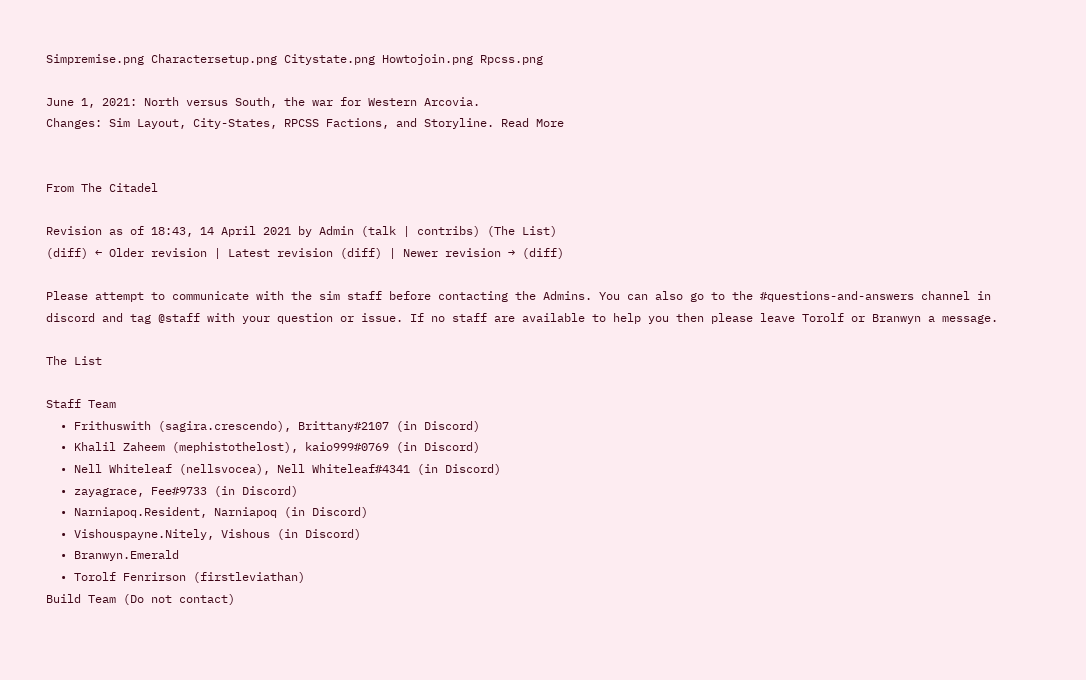Simpremise.png Charactersetup.png Citystate.png Howtojoin.png Rpcss.png

June 1, 2021: North versus South, the war for Western Arcovia.
Changes: Sim Layout, City-States, RPCSS Factions, and Storyline. Read More


From The Citadel

Revision as of 18:43, 14 April 2021 by Admin (talk | contribs) (The List)
(diff) ← Older revision | Latest revision (diff) | Newer revision → (diff)

Please attempt to communicate with the sim staff before contacting the Admins. You can also go to the #questions-and-answers channel in discord and tag @staff with your question or issue. If no staff are available to help you then please leave Torolf or Branwyn a message.

The List

Staff Team
  • Frithuswith (sagira.crescendo), Brittany#2107 (in Discord)
  • Khalil Zaheem (mephistothelost), kaio999#0769 (in Discord)
  • Nell Whiteleaf (nellsvocea), Nell Whiteleaf#4341 (in Discord)
  • zayagrace, Fee#9733 (in Discord)
  • Narniapoq.Resident, Narniapoq (in Discord)
  • Vishouspayne.Nitely, Vishous (in Discord)
  • Branwyn.Emerald
  • Torolf Fenrirson (firstleviathan)
Build Team (Do not contact)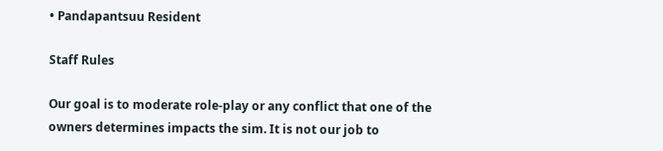• Pandapantsuu Resident

Staff Rules

Our goal is to moderate role-play or any conflict that one of the owners determines impacts the sim. It is not our job to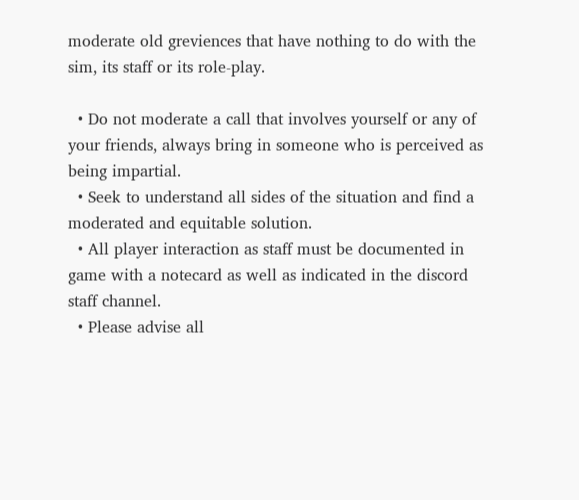moderate old greviences that have nothing to do with the sim, its staff or its role-play.

  • Do not moderate a call that involves yourself or any of your friends, always bring in someone who is perceived as being impartial.
  • Seek to understand all sides of the situation and find a moderated and equitable solution.
  • All player interaction as staff must be documented in game with a notecard as well as indicated in the discord staff channel.
  • Please advise all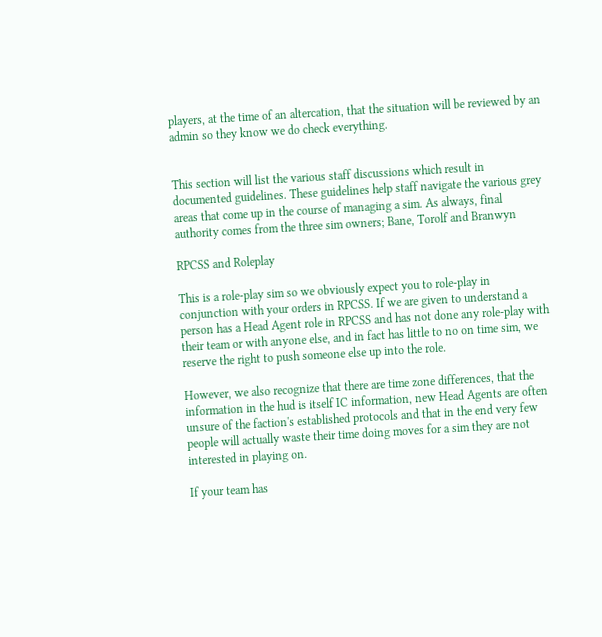players, at the time of an altercation, that the situation will be reviewed by an admin so they know we do check everything.


This section will list the various staff discussions which result in documented guidelines. These guidelines help staff navigate the various grey areas that come up in the course of managing a sim. As always, final authority comes from the three sim owners; Bane, Torolf and Branwyn

RPCSS and Roleplay

This is a role-play sim so we obviously expect you to role-play in conjunction with your orders in RPCSS. If we are given to understand a person has a Head Agent role in RPCSS and has not done any role-play with their team or with anyone else, and in fact has little to no on time sim, we reserve the right to push someone else up into the role.

However, we also recognize that there are time zone differences, that the information in the hud is itself IC information, new Head Agents are often unsure of the faction's established protocols and that in the end very few people will actually waste their time doing moves for a sim they are not interested in playing on.

If your team has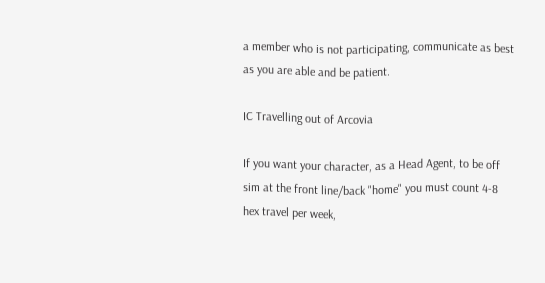a member who is not participating, communicate as best as you are able and be patient.

IC Travelling out of Arcovia

If you want your character, as a Head Agent, to be off sim at the front line/back "home" you must count 4-8 hex travel per week,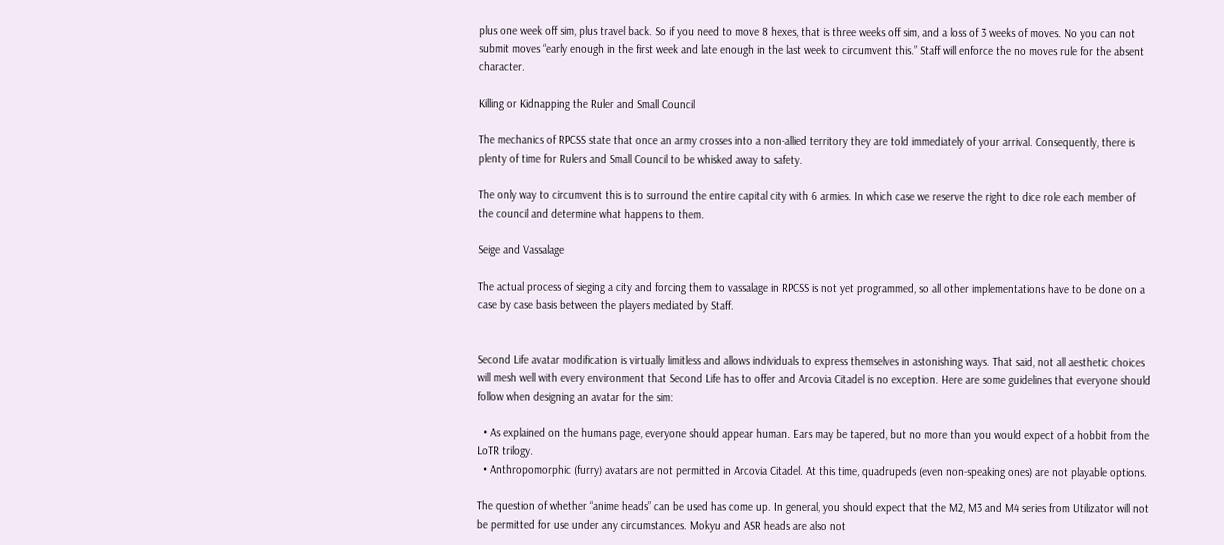plus one week off sim, plus travel back. So if you need to move 8 hexes, that is three weeks off sim, and a loss of 3 weeks of moves. No you can not submit moves “early enough in the first week and late enough in the last week to circumvent this.” Staff will enforce the no moves rule for the absent character.

Killing or Kidnapping the Ruler and Small Council

The mechanics of RPCSS state that once an army crosses into a non-allied territory they are told immediately of your arrival. Consequently, there is plenty of time for Rulers and Small Council to be whisked away to safety.

The only way to circumvent this is to surround the entire capital city with 6 armies. In which case we reserve the right to dice role each member of the council and determine what happens to them.

Seige and Vassalage

The actual process of sieging a city and forcing them to vassalage in RPCSS is not yet programmed, so all other implementations have to be done on a case by case basis between the players mediated by Staff.


Second Life avatar modification is virtually limitless and allows individuals to express themselves in astonishing ways. That said, not all aesthetic choices will mesh well with every environment that Second Life has to offer and Arcovia Citadel is no exception. Here are some guidelines that everyone should follow when designing an avatar for the sim:

  • As explained on the humans page, everyone should appear human. Ears may be tapered, but no more than you would expect of a hobbit from the LoTR trilogy.
  • Anthropomorphic (furry) avatars are not permitted in Arcovia Citadel. At this time, quadrupeds (even non-speaking ones) are not playable options.

The question of whether “anime heads” can be used has come up. In general, you should expect that the M2, M3 and M4 series from Utilizator will not be permitted for use under any circumstances. Mokyu and ASR heads are also not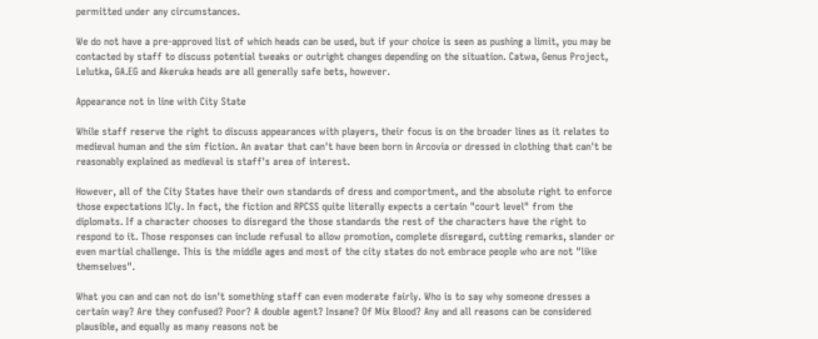permitted under any circumstances.

We do not have a pre-approved list of which heads can be used, but if your choice is seen as pushing a limit, you may be contacted by staff to discuss potential tweaks or outright changes depending on the situation. Catwa, Genus Project, Lelutka, GA.EG and Akeruka heads are all generally safe bets, however.

Appearance not in line with City State

While staff reserve the right to discuss appearances with players, their focus is on the broader lines as it relates to medieval human and the sim fiction. An avatar that can't have been born in Arcovia or dressed in clothing that can't be reasonably explained as medieval is staff's area of interest.

However, all of the City States have their own standards of dress and comportment, and the absolute right to enforce those expectations ICly. In fact, the fiction and RPCSS quite literally expects a certain "court level" from the diplomats. If a character chooses to disregard the those standards the rest of the characters have the right to respond to it. Those responses can include refusal to allow promotion, complete disregard, cutting remarks, slander or even martial challenge. This is the middle ages and most of the city states do not embrace people who are not "like themselves".

What you can and can not do isn't something staff can even moderate fairly. Who is to say why someone dresses a certain way? Are they confused? Poor? A double agent? Insane? Of Mix Blood? Any and all reasons can be considered plausible, and equally as many reasons not be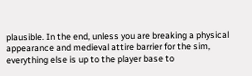plausible. In the end, unless you are breaking a physical appearance and medieval attire barrier for the sim, everything else is up to the player base to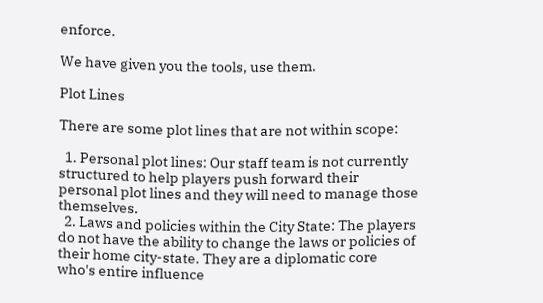enforce.

We have given you the tools, use them.

Plot Lines

There are some plot lines that are not within scope:

  1. Personal plot lines: Our staff team is not currently structured to help players push forward their personal plot lines and they will need to manage those themselves.
  2. Laws and policies within the City State: The players do not have the ability to change the laws or policies of their home city-state. They are a diplomatic core who's entire influence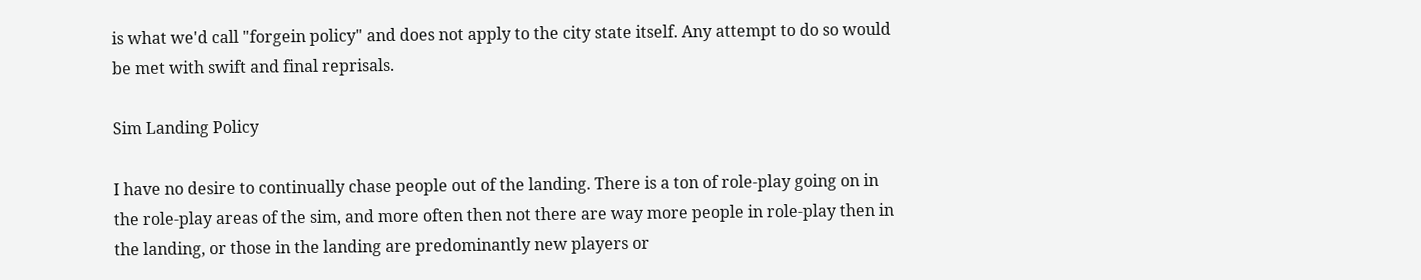is what we'd call "forgein policy" and does not apply to the city state itself. Any attempt to do so would be met with swift and final reprisals.

Sim Landing Policy

I have no desire to continually chase people out of the landing. There is a ton of role-play going on in the role-play areas of the sim, and more often then not there are way more people in role-play then in the landing, or those in the landing are predominantly new players or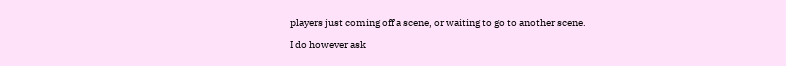players just coming off a scene, or waiting to go to another scene.

I do however ask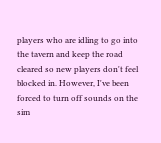players who are idling to go into the tavern and keep the road cleared so new players don't feel blocked in. However, I've been forced to turn off sounds on the sim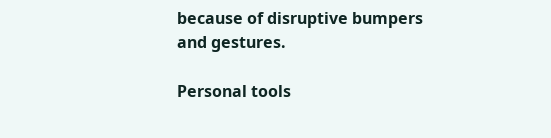because of disruptive bumpers and gestures.

Personal tools